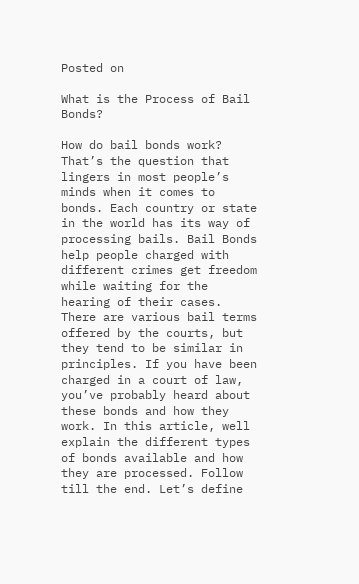Posted on

What is the Process of Bail Bonds?

How do bail bonds work? That’s the question that lingers in most people’s minds when it comes to bonds. Each country or state in the world has its way of processing bails. Bail Bonds help people charged with different crimes get freedom while waiting for the hearing of their cases. There are various bail terms offered by the courts, but they tend to be similar in principles. If you have been charged in a court of law, you’ve probably heard about these bonds and how they work. In this article, well explain the different types of bonds available and how they are processed. Follow till the end. Let’s define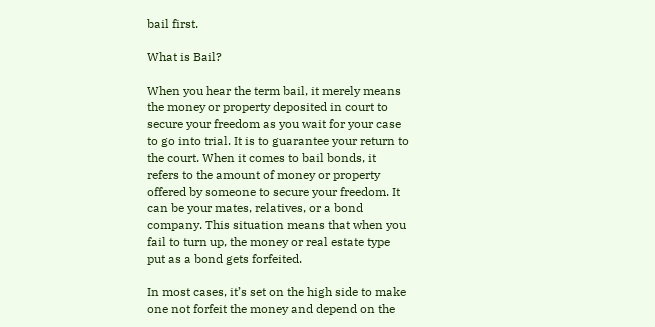bail first.

What is Bail?

When you hear the term bail, it merely means the money or property deposited in court to secure your freedom as you wait for your case to go into trial. It is to guarantee your return to the court. When it comes to bail bonds, it refers to the amount of money or property offered by someone to secure your freedom. It can be your mates, relatives, or a bond company. This situation means that when you fail to turn up, the money or real estate type put as a bond gets forfeited.

In most cases, it’s set on the high side to make one not forfeit the money and depend on the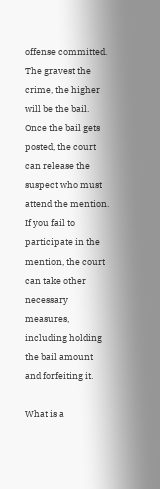offense committed. The gravest the crime, the higher will be the bail. Once the bail gets posted, the court can release the suspect who must attend the mention. If you fail to participate in the mention, the court can take other necessary measures, including holding the bail amount and forfeiting it.

What is a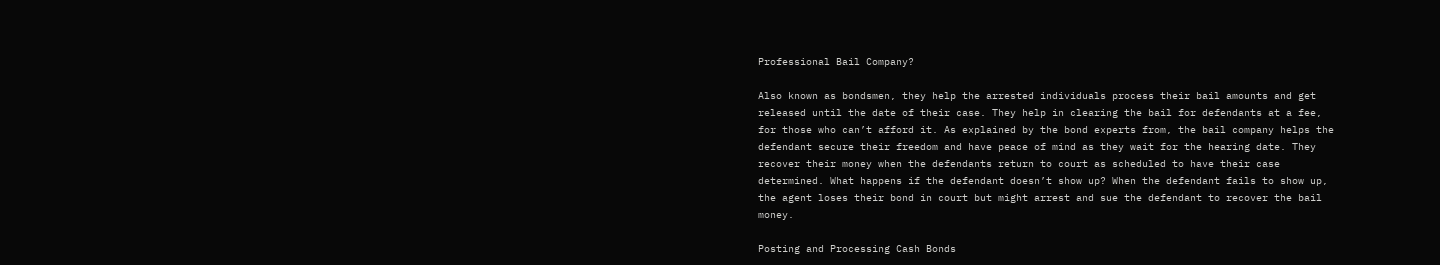Professional Bail Company?

Also known as bondsmen, they help the arrested individuals process their bail amounts and get released until the date of their case. They help in clearing the bail for defendants at a fee, for those who can’t afford it. As explained by the bond experts from, the bail company helps the defendant secure their freedom and have peace of mind as they wait for the hearing date. They recover their money when the defendants return to court as scheduled to have their case determined. What happens if the defendant doesn’t show up? When the defendant fails to show up, the agent loses their bond in court but might arrest and sue the defendant to recover the bail money.

Posting and Processing Cash Bonds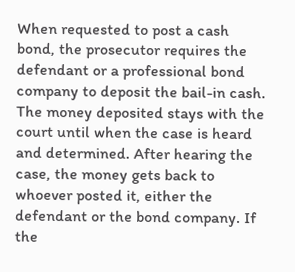When requested to post a cash bond, the prosecutor requires the defendant or a professional bond company to deposit the bail-in cash. The money deposited stays with the court until when the case is heard and determined. After hearing the case, the money gets back to whoever posted it, either the defendant or the bond company. If the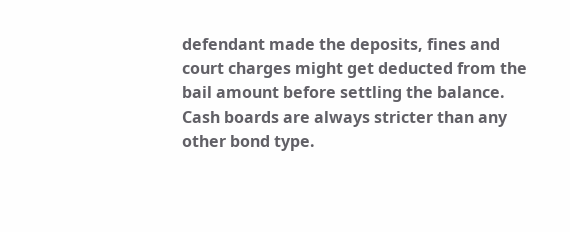defendant made the deposits, fines and court charges might get deducted from the bail amount before settling the balance. Cash boards are always stricter than any other bond type.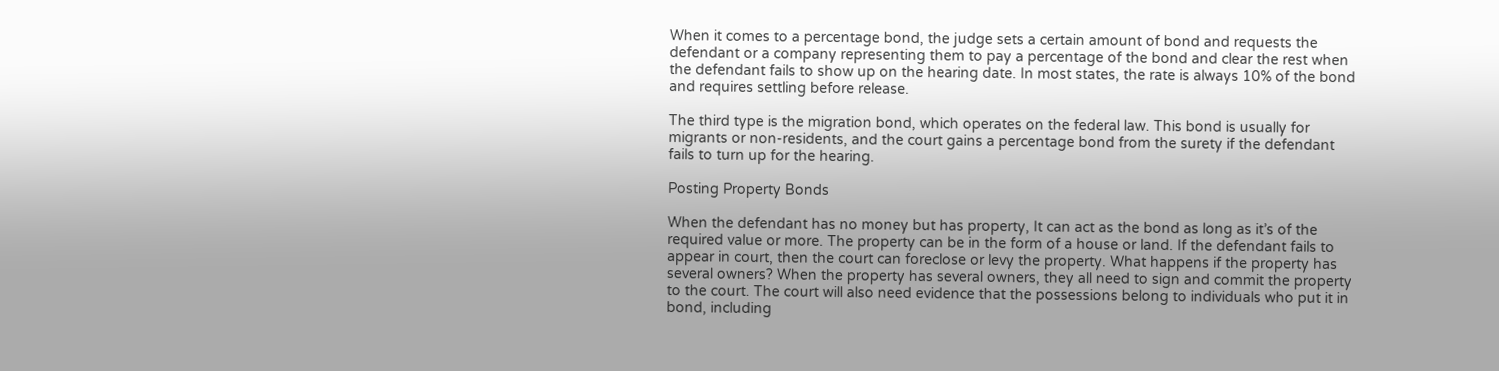When it comes to a percentage bond, the judge sets a certain amount of bond and requests the defendant or a company representing them to pay a percentage of the bond and clear the rest when the defendant fails to show up on the hearing date. In most states, the rate is always 10% of the bond and requires settling before release.

The third type is the migration bond, which operates on the federal law. This bond is usually for migrants or non-residents, and the court gains a percentage bond from the surety if the defendant fails to turn up for the hearing.

Posting Property Bonds

When the defendant has no money but has property, It can act as the bond as long as it’s of the required value or more. The property can be in the form of a house or land. If the defendant fails to appear in court, then the court can foreclose or levy the property. What happens if the property has several owners? When the property has several owners, they all need to sign and commit the property to the court. The court will also need evidence that the possessions belong to individuals who put it in bond, including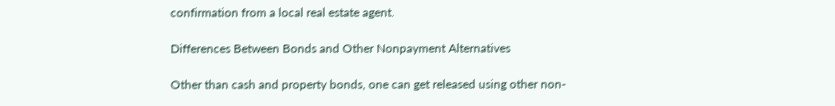confirmation from a local real estate agent.

Differences Between Bonds and Other Nonpayment Alternatives

Other than cash and property bonds, one can get released using other non-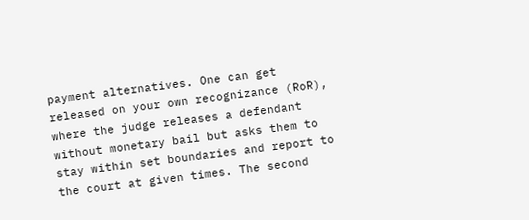payment alternatives. One can get released on your own recognizance (RoR), where the judge releases a defendant without monetary bail but asks them to stay within set boundaries and report to the court at given times. The second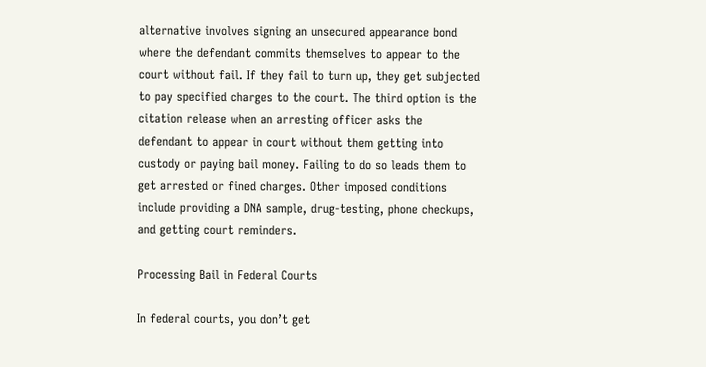alternative involves signing an unsecured appearance bond where the defendant commits themselves to appear to the court without fail. If they fail to turn up, they get subjected to pay specified charges to the court. The third option is the citation release when an arresting officer asks the defendant to appear in court without them getting into custody or paying bail money. Failing to do so leads them to get arrested or fined charges. Other imposed conditions include providing a DNA sample, drug-testing, phone checkups, and getting court reminders.

Processing Bail in Federal Courts

In federal courts, you don’t get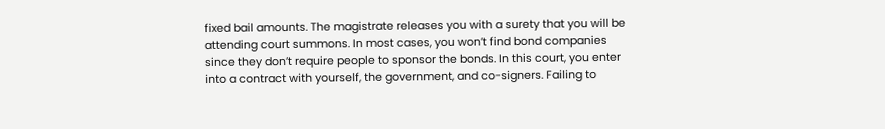fixed bail amounts. The magistrate releases you with a surety that you will be attending court summons. In most cases, you won’t find bond companies since they don’t require people to sponsor the bonds. In this court, you enter into a contract with yourself, the government, and co-signers. Failing to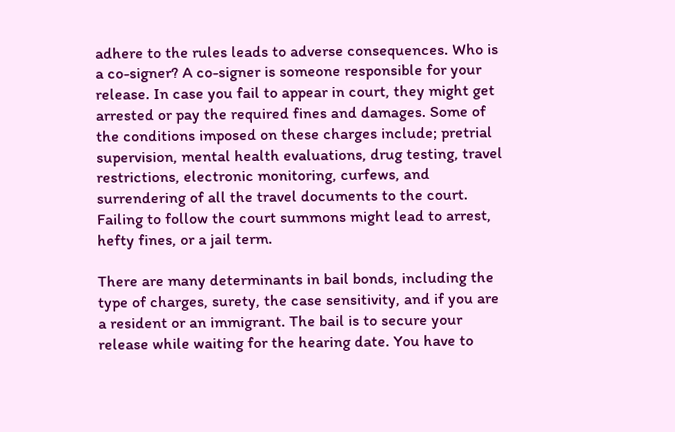adhere to the rules leads to adverse consequences. Who is a co-signer? A co-signer is someone responsible for your release. In case you fail to appear in court, they might get arrested or pay the required fines and damages. Some of the conditions imposed on these charges include; pretrial supervision, mental health evaluations, drug testing, travel restrictions, electronic monitoring, curfews, and surrendering of all the travel documents to the court. Failing to follow the court summons might lead to arrest, hefty fines, or a jail term.

There are many determinants in bail bonds, including the type of charges, surety, the case sensitivity, and if you are a resident or an immigrant. The bail is to secure your release while waiting for the hearing date. You have to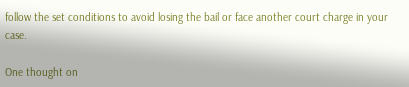follow the set conditions to avoid losing the bail or face another court charge in your case.

One thought on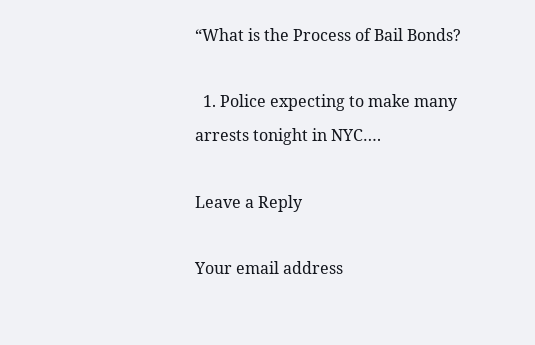“What is the Process of Bail Bonds?

  1. Police expecting to make many arrests tonight in NYC….

Leave a Reply

Your email address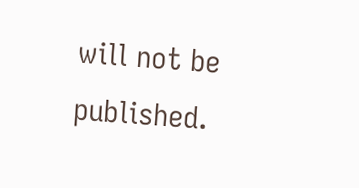will not be published.